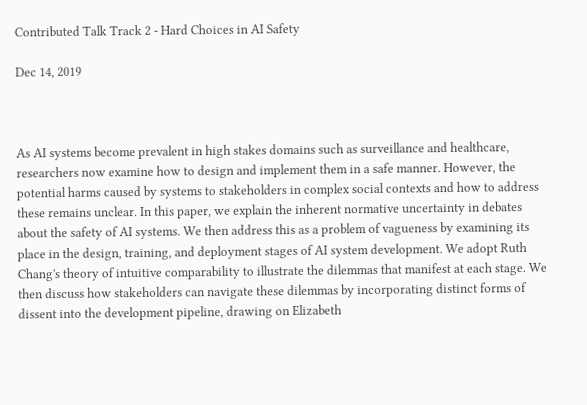Contributed Talk Track 2 - Hard Choices in AI Safety

Dec 14, 2019



As AI systems become prevalent in high stakes domains such as surveillance and healthcare, researchers now examine how to design and implement them in a safe manner. However, the potential harms caused by systems to stakeholders in complex social contexts and how to address these remains unclear. In this paper, we explain the inherent normative uncertainty in debates about the safety of AI systems. We then address this as a problem of vagueness by examining its place in the design, training, and deployment stages of AI system development. We adopt Ruth Chang's theory of intuitive comparability to illustrate the dilemmas that manifest at each stage. We then discuss how stakeholders can navigate these dilemmas by incorporating distinct forms of dissent into the development pipeline, drawing on Elizabeth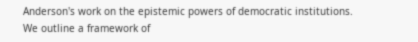Anderson's work on the epistemic powers of democratic institutions. We outline a framework of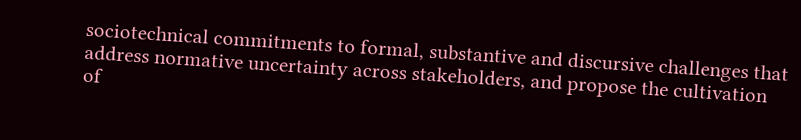sociotechnical commitments to formal, substantive and discursive challenges that address normative uncertainty across stakeholders, and propose the cultivation of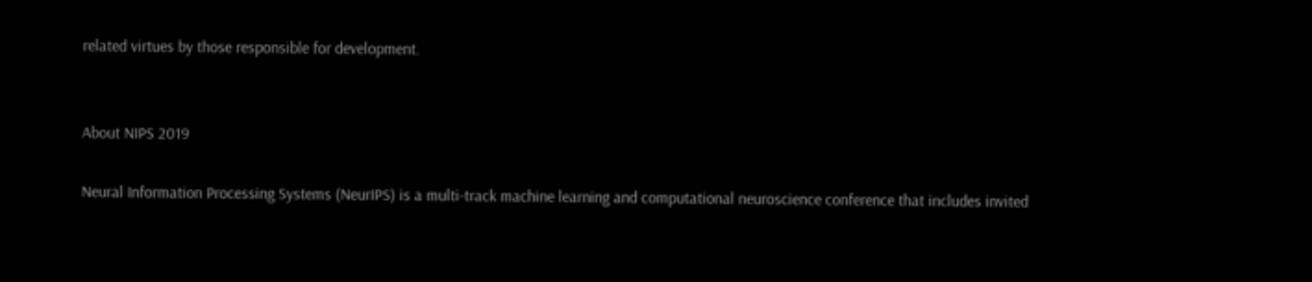related virtues by those responsible for development.


About NIPS 2019

Neural Information Processing Systems (NeurIPS) is a multi-track machine learning and computational neuroscience conference that includes invited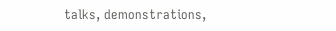talks, demonstrations,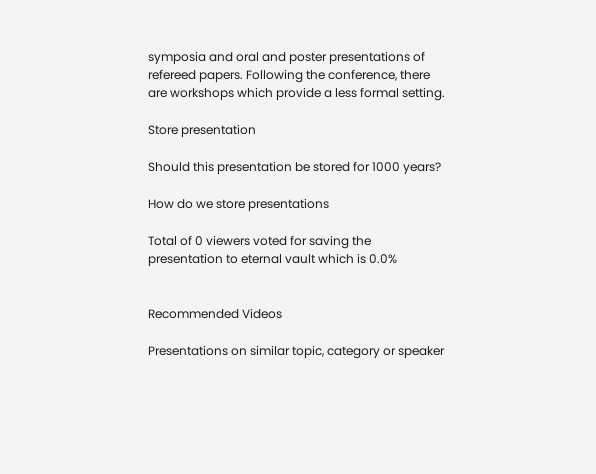symposia and oral and poster presentations of refereed papers. Following the conference, there are workshops which provide a less formal setting.

Store presentation

Should this presentation be stored for 1000 years?

How do we store presentations

Total of 0 viewers voted for saving the presentation to eternal vault which is 0.0%


Recommended Videos

Presentations on similar topic, category or speaker